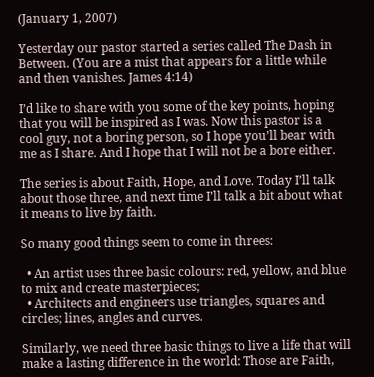(January 1, 2007)

Yesterday our pastor started a series called The Dash in Between. (You are a mist that appears for a little while and then vanishes. James 4:14)

I’d like to share with you some of the key points, hoping that you will be inspired as I was. Now this pastor is a cool guy, not a boring person, so I hope you’ll bear with me as I share. And I hope that I will not be a bore either.

The series is about Faith, Hope, and Love. Today I’ll talk about those three, and next time I’ll talk a bit about what it means to live by faith.

So many good things seem to come in threes:

  • An artist uses three basic colours: red, yellow, and blue to mix and create masterpieces;
  • Architects and engineers use triangles, squares and circles; lines, angles and curves.

Similarly, we need three basic things to live a life that will make a lasting difference in the world: Those are Faith,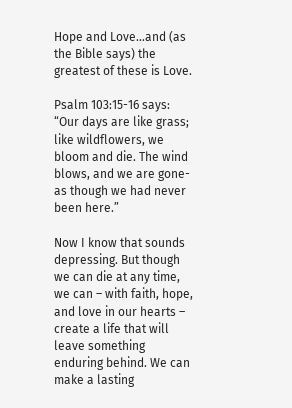Hope and Love…and (as the Bible says) the greatest of these is Love.

Psalm 103:15-16 says:
“Our days are like grass; like wildflowers, we bloom and die. The wind blows, and we are gone-as though we had never been here.”

Now I know that sounds depressing. But though we can die at any time, we can – with faith, hope, and love in our hearts – create a life that will leave something enduring behind. We can make a lasting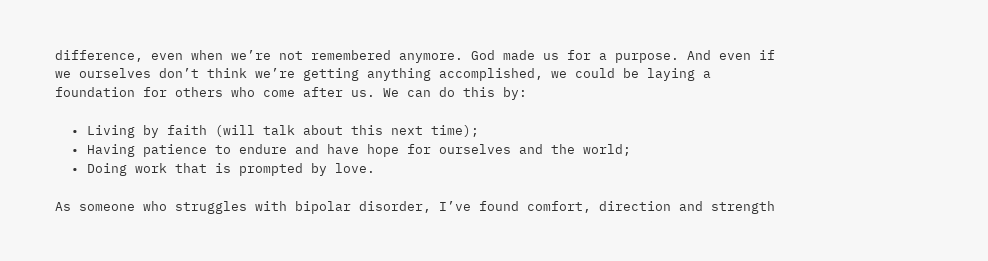difference, even when we’re not remembered anymore. God made us for a purpose. And even if we ourselves don’t think we’re getting anything accomplished, we could be laying a foundation for others who come after us. We can do this by:

  • Living by faith (will talk about this next time);
  • Having patience to endure and have hope for ourselves and the world;
  • Doing work that is prompted by love.

As someone who struggles with bipolar disorder, I’ve found comfort, direction and strength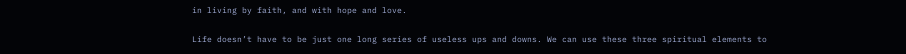in living by faith, and with hope and love.

Life doesn’t have to be just one long series of useless ups and downs. We can use these three spiritual elements to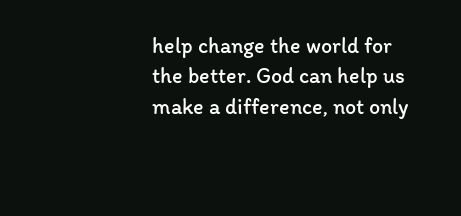help change the world for the better. God can help us make a difference, not only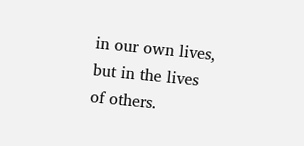in our own lives, but in the lives of others.